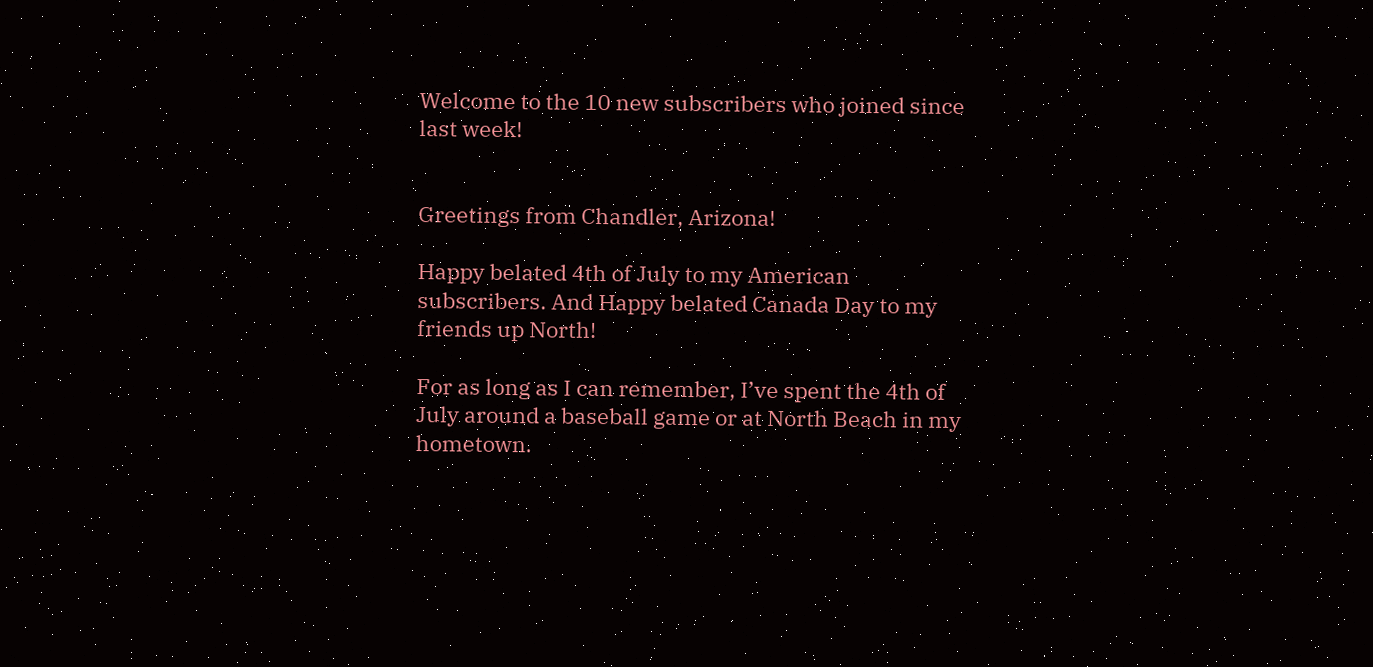Welcome to the 10 new subscribers who joined since last week!


Greetings from Chandler, Arizona!

Happy belated 4th of July to my American subscribers. And Happy belated Canada Day to my friends up North!

For as long as I can remember, I’ve spent the 4th of July around a baseball game or at North Beach in my hometown.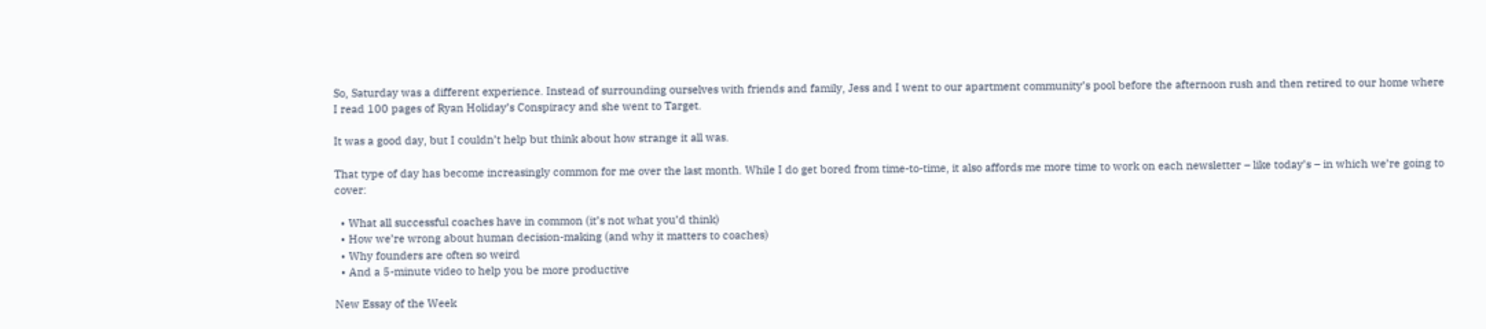So, Saturday was a different experience. Instead of surrounding ourselves with friends and family, Jess and I went to our apartment community’s pool before the afternoon rush and then retired to our home where I read 100 pages of Ryan Holiday’s Conspiracy and she went to Target.

It was a good day, but I couldn’t help but think about how strange it all was.

That type of day has become increasingly common for me over the last month. While I do get bored from time-to-time, it also affords me more time to work on each newsletter – like today’s – in which we’re going to cover:

  • What all successful coaches have in common (it’s not what you’d think)
  • How we’re wrong about human decision-making (and why it matters to coaches)
  • Why founders are often so weird
  • And a 5-minute video to help you be more productive

New Essay of the Week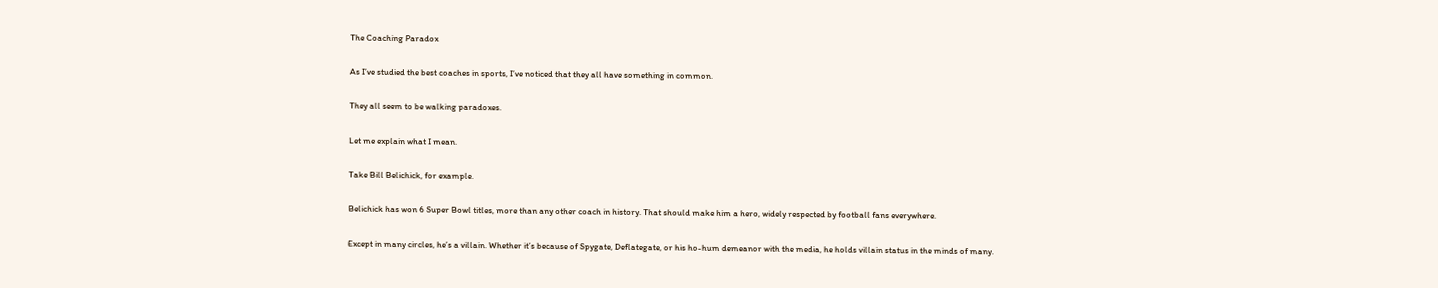The Coaching Paradox

As I’ve studied the best coaches in sports, I’ve noticed that they all have something in common.

They all seem to be walking paradoxes.

Let me explain what I mean.

Take Bill Belichick, for example.

Belichick has won 6 Super Bowl titles, more than any other coach in history. That should make him a hero, widely respected by football fans everywhere.

Except in many circles, he’s a villain. Whether it’s because of Spygate, Deflategate, or his ho-hum demeanor with the media, he holds villain status in the minds of many.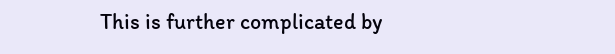This is further complicated by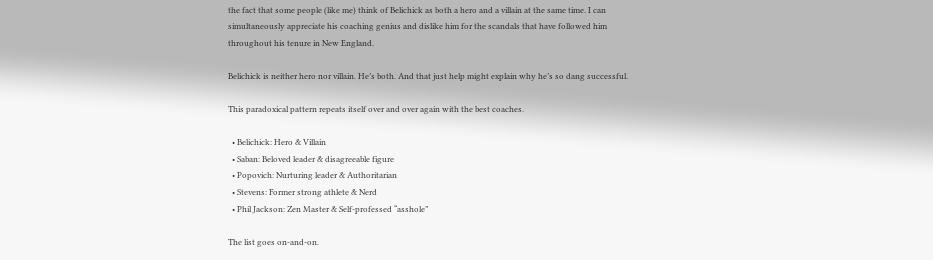the fact that some people (like me) think of Belichick as both a hero and a villain at the same time. I can simultaneously appreciate his coaching genius and dislike him for the scandals that have followed him throughout his tenure in New England.

Belichick is neither hero nor villain. He’s both. And that just help might explain why he’s so dang successful.

This paradoxical pattern repeats itself over and over again with the best coaches.

  • Belichick: Hero & Villain
  • Saban: Beloved leader & disagreeable figure
  • Popovich: Nurturing leader & Authoritarian
  • Stevens: Former strong athlete & Nerd
  • Phil Jackson: Zen Master & Self-professed “asshole”

The list goes on-and-on.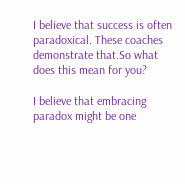I believe that success is often paradoxical. These coaches demonstrate that.So what does this mean for you?

I believe that embracing paradox might be one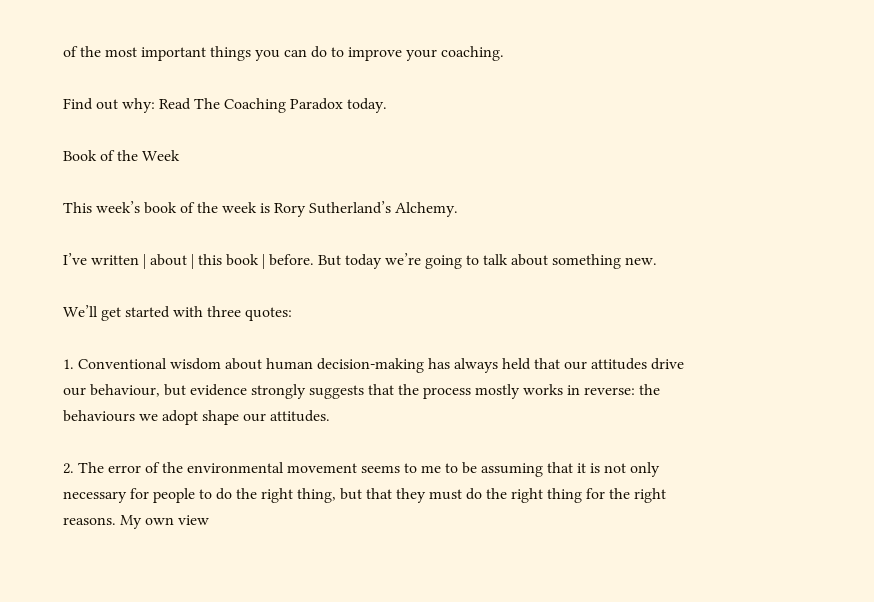of the most important things you can do to improve your coaching.

Find out why: Read The Coaching Paradox today.

Book of the Week

This week’s book of the week is Rory Sutherland’s Alchemy.

I’ve written | about | this book | before. But today we’re going to talk about something new.

We’ll get started with three quotes:

1. Conventional wisdom about human decision-making has always held that our attitudes drive our behaviour, but evidence strongly suggests that the process mostly works in reverse: the behaviours we adopt shape our attitudes.

2. The error of the environmental movement seems to me to be assuming that it is not only necessary for people to do the right thing, but that they must do the right thing for the right reasons. My own view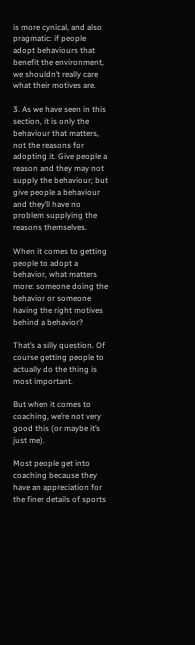is more cynical, and also pragmatic: if people adopt behaviours that benefit the environment, we shouldn’t really care what their motives are.

3. As we have seen in this section, it is only the behaviour that matters, not the reasons for adopting it. Give people a reason and they may not supply the behaviour; but give people a behaviour and they’ll have no problem supplying the reasons themselves.

When it comes to getting people to adopt a behavior, what matters more: someone doing the behavior or someone having the right motives behind a behavior?

That’s a silly question. Of course getting people to actually do the thing is most important.

But when it comes to coaching, we’re not very good this (or maybe it’s just me).

Most people get into coaching because they have an appreciation for the finer details of sports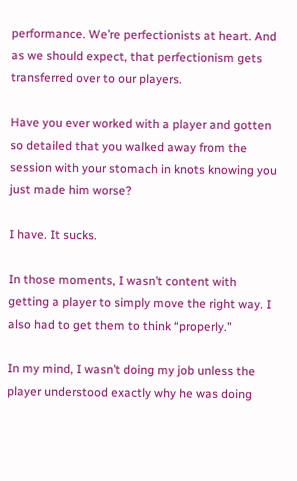performance. We’re perfectionists at heart. And as we should expect, that perfectionism gets transferred over to our players.

Have you ever worked with a player and gotten so detailed that you walked away from the session with your stomach in knots knowing you just made him worse?

I have. It sucks.

In those moments, I wasn’t content with getting a player to simply move the right way. I also had to get them to think “properly.”

In my mind, I wasn’t doing my job unless the player understood exactly why he was doing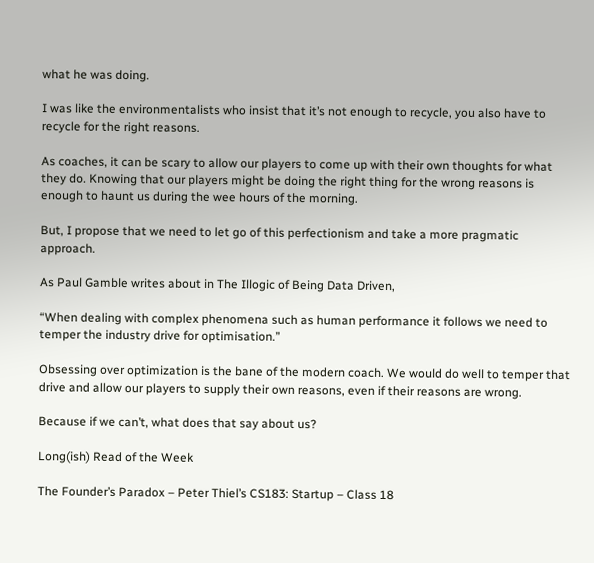what he was doing.

I was like the environmentalists who insist that it’s not enough to recycle, you also have to recycle for the right reasons.

As coaches, it can be scary to allow our players to come up with their own thoughts for what they do. Knowing that our players might be doing the right thing for the wrong reasons is enough to haunt us during the wee hours of the morning.

But, I propose that we need to let go of this perfectionism and take a more pragmatic approach.

As Paul Gamble writes about in The Illogic of Being Data Driven,

“When dealing with complex phenomena such as human performance it follows we need to temper the industry drive for optimisation.”

Obsessing over optimization is the bane of the modern coach. We would do well to temper that drive and allow our players to supply their own reasons, even if their reasons are wrong.

Because if we can’t, what does that say about us?

Long(ish) Read of the Week

The Founder’s Paradox – Peter Thiel’s CS183: Startup – Class 18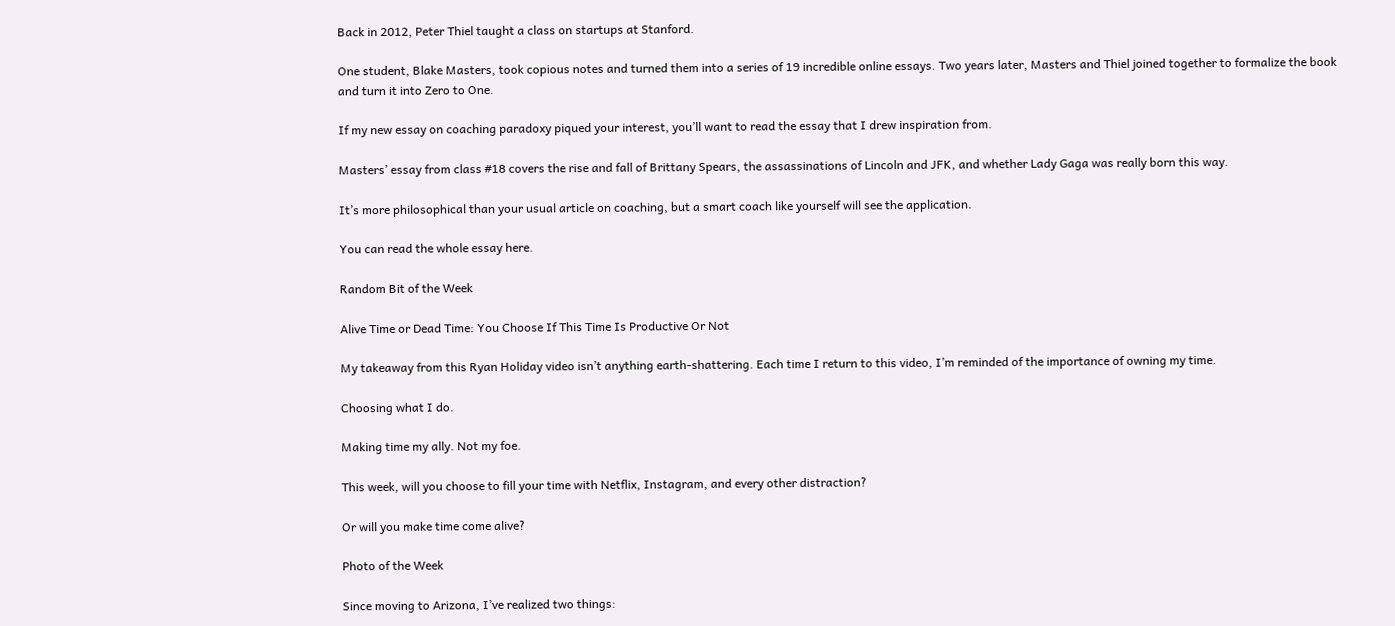Back in 2012, Peter Thiel taught a class on startups at Stanford.

One student, Blake Masters, took copious notes and turned them into a series of 19 incredible online essays. Two years later, Masters and Thiel joined together to formalize the book and turn it into Zero to One.

If my new essay on coaching paradoxy piqued your interest, you’ll want to read the essay that I drew inspiration from.

Masters’ essay from class #18 covers the rise and fall of Brittany Spears, the assassinations of Lincoln and JFK, and whether Lady Gaga was really born this way.

It’s more philosophical than your usual article on coaching, but a smart coach like yourself will see the application.

You can read the whole essay here.

Random Bit of the Week

Alive Time or Dead Time: You Choose If This Time Is Productive Or Not

My takeaway from this Ryan Holiday video isn’t anything earth-shattering. Each time I return to this video, I’m reminded of the importance of owning my time.

Choosing what I do.

Making time my ally. Not my foe.

This week, will you choose to fill your time with Netflix, Instagram, and every other distraction?

Or will you make time come alive?

Photo of the Week

Since moving to Arizona, I’ve realized two things: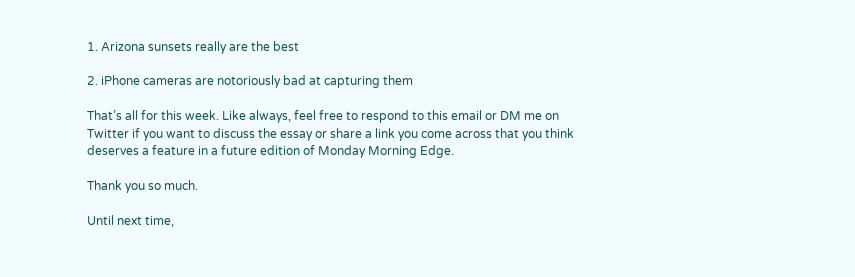1. Arizona sunsets really are the best

2. iPhone cameras are notoriously bad at capturing them

That’s all for this week. Like always, feel free to respond to this email or DM me on Twitter if you want to discuss the essay or share a link you come across that you think deserves a feature in a future edition of Monday Morning Edge.

Thank you so much.

Until next time,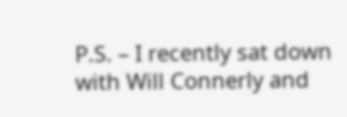P.S. – I recently sat down with Will Connerly and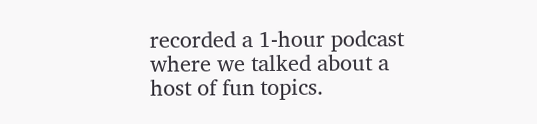recorded a 1-hour podcast where we talked about a host of fun topics.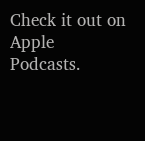Check it out on Apple Podcasts.